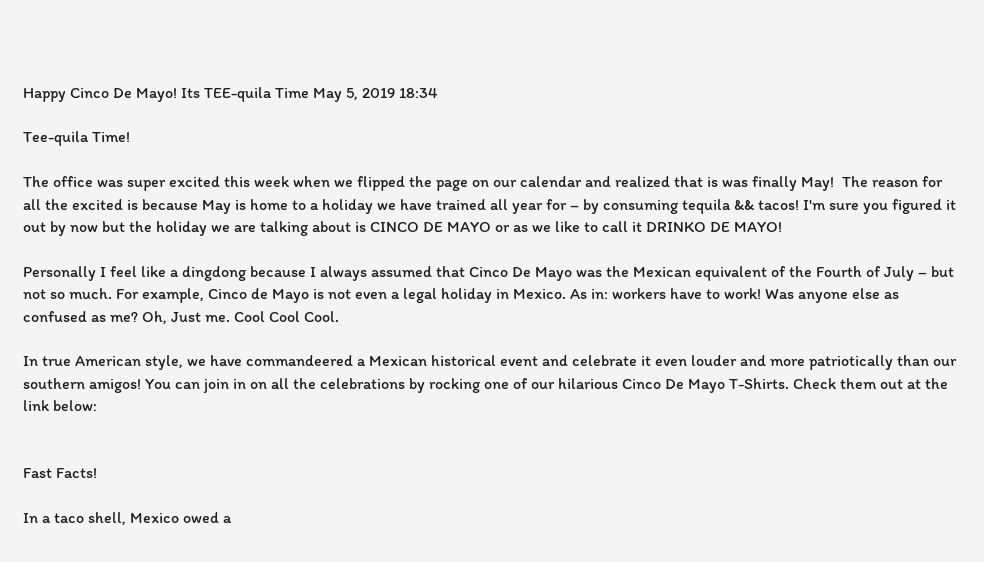Happy Cinco De Mayo! Its TEE-quila Time May 5, 2019 18:34

Tee-quila Time!

The office was super excited this week when we flipped the page on our calendar and realized that is was finally May!  The reason for all the excited is because May is home to a holiday we have trained all year for – by consuming tequila && tacos! I'm sure you figured it out by now but the holiday we are talking about is CINCO DE MAYO or as we like to call it DRINKO DE MAYO!

Personally I feel like a dingdong because I always assumed that Cinco De Mayo was the Mexican equivalent of the Fourth of July – but not so much. For example, Cinco de Mayo is not even a legal holiday in Mexico. As in: workers have to work! Was anyone else as confused as me? Oh, Just me. Cool Cool Cool.

In true American style, we have commandeered a Mexican historical event and celebrate it even louder and more patriotically than our southern amigos! You can join in on all the celebrations by rocking one of our hilarious Cinco De Mayo T-Shirts. Check them out at the link below:


Fast Facts!

In a taco shell, Mexico owed a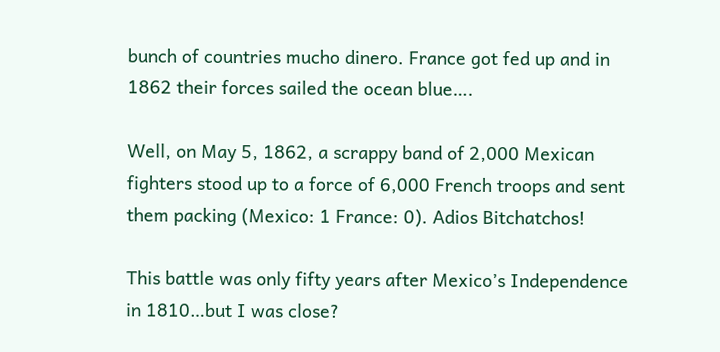bunch of countries mucho dinero. France got fed up and in 1862 their forces sailed the ocean blue….

Well, on May 5, 1862, a scrappy band of 2,000 Mexican fighters stood up to a force of 6,000 French troops and sent them packing (Mexico: 1 France: 0). Adios Bitchatchos!

This battle was only fifty years after Mexico’s Independence in 1810…but I was close?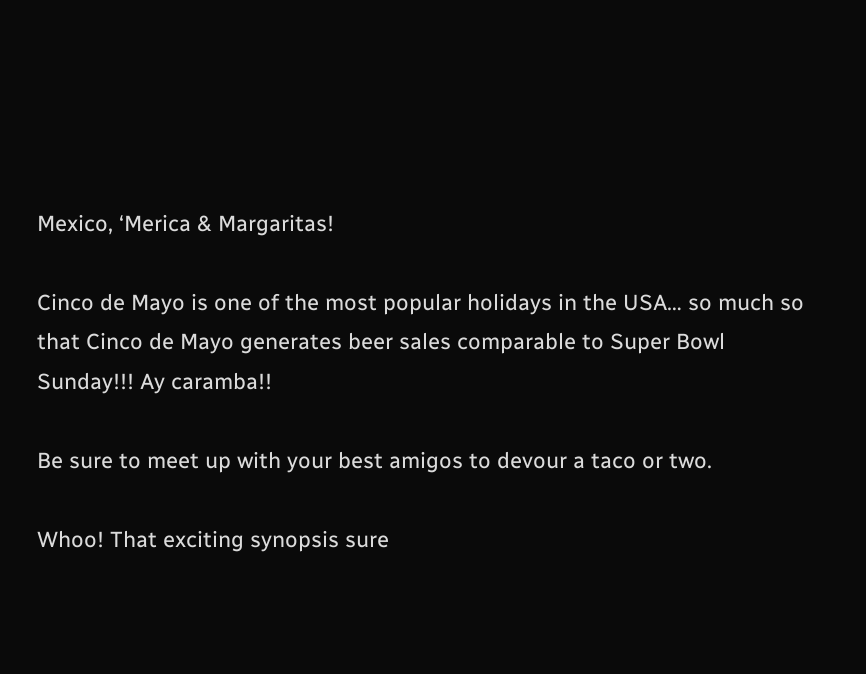Mexico, ‘Merica & Margaritas!

Cinco de Mayo is one of the most popular holidays in the USA… so much so that Cinco de Mayo generates beer sales comparable to Super Bowl Sunday!!! Ay caramba!!

Be sure to meet up with your best amigos to devour a taco or two.

Whoo! That exciting synopsis sure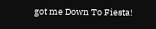got me Down To Fiesta!